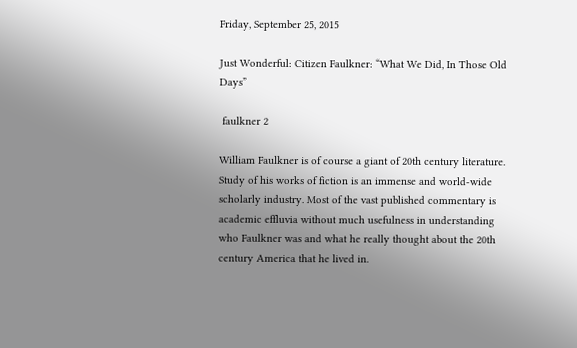Friday, September 25, 2015

Just Wonderful: Citizen Faulkner: “What We Did, In Those Old Days”

 faulkner 2

William Faulkner is of course a giant of 20th century literature. Study of his works of fiction is an immense and world-wide scholarly industry. Most of the vast published commentary is academic effluvia without much usefulness in understanding who Faulkner was and what he really thought about the 20th century America that he lived in.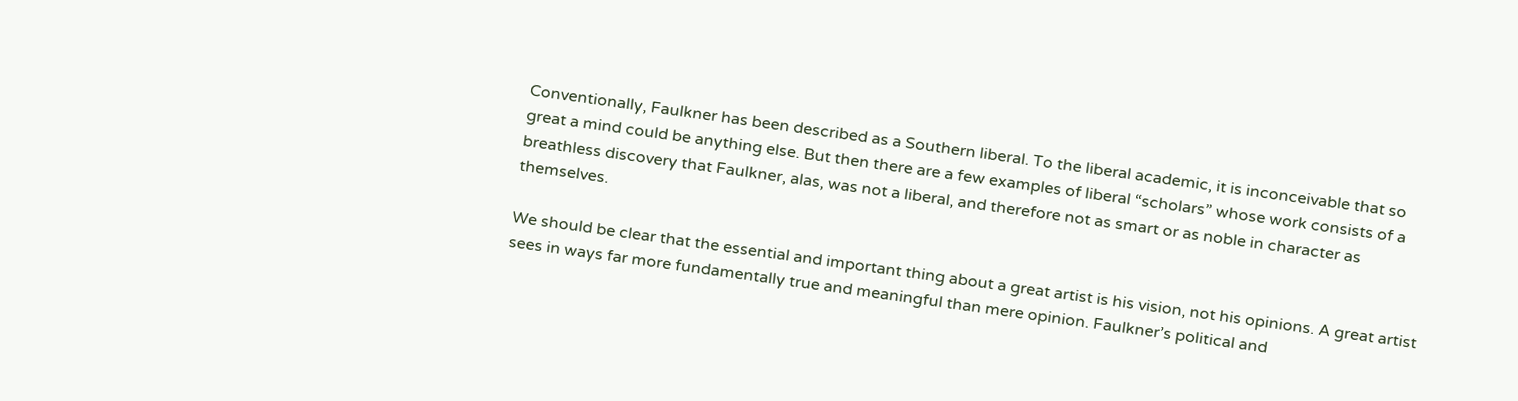Conventionally, Faulkner has been described as a Southern liberal. To the liberal academic, it is inconceivable that so great a mind could be anything else. But then there are a few examples of liberal “scholars” whose work consists of a breathless discovery that Faulkner, alas, was not a liberal, and therefore not as smart or as noble in character as themselves.

We should be clear that the essential and important thing about a great artist is his vision, not his opinions. A great artist sees in ways far more fundamentally true and meaningful than mere opinion. Faulkner’s political and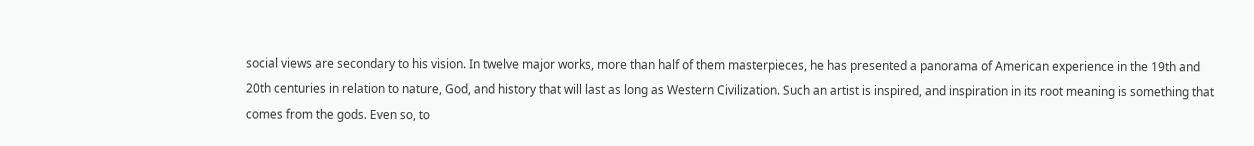social views are secondary to his vision. In twelve major works, more than half of them masterpieces, he has presented a panorama of American experience in the 19th and 20th centuries in relation to nature, God, and history that will last as long as Western Civilization. Such an artist is inspired, and inspiration in its root meaning is something that comes from the gods. Even so, to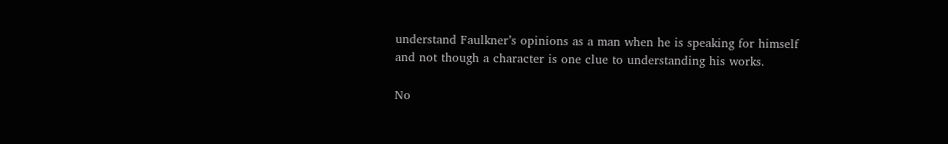understand Faulkner’s opinions as a man when he is speaking for himself and not though a character is one clue to understanding his works.

No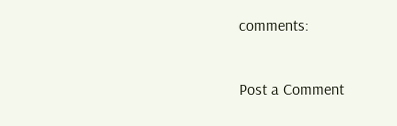comments:

Post a Comment